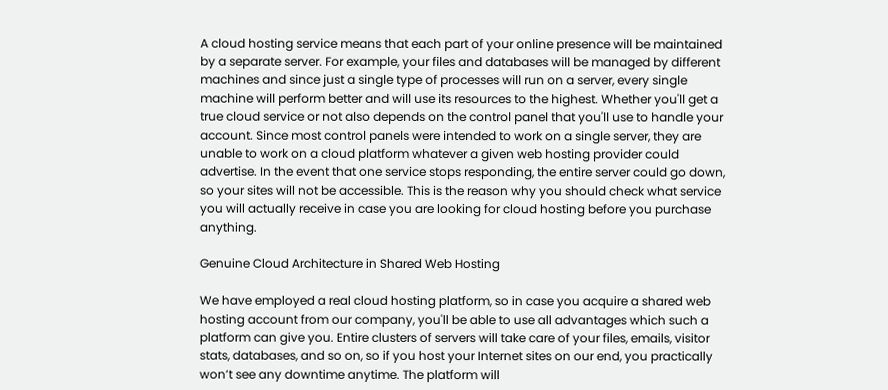A cloud hosting service means that each part of your online presence will be maintained by a separate server. For example, your files and databases will be managed by different machines and since just a single type of processes will run on a server, every single machine will perform better and will use its resources to the highest. Whether you'll get a true cloud service or not also depends on the control panel that you'll use to handle your account. Since most control panels were intended to work on a single server, they are unable to work on a cloud platform whatever a given web hosting provider could advertise. In the event that one service stops responding, the entire server could go down, so your sites will not be accessible. This is the reason why you should check what service you will actually receive in case you are looking for cloud hosting before you purchase anything.

Genuine Cloud Architecture in Shared Web Hosting

We have employed a real cloud hosting platform, so in case you acquire a shared web hosting account from our company, you'll be able to use all advantages which such a platform can give you. Entire clusters of servers will take care of your files, emails, visitor stats, databases, and so on, so if you host your Internet sites on our end, you practically won’t see any downtime anytime. The platform will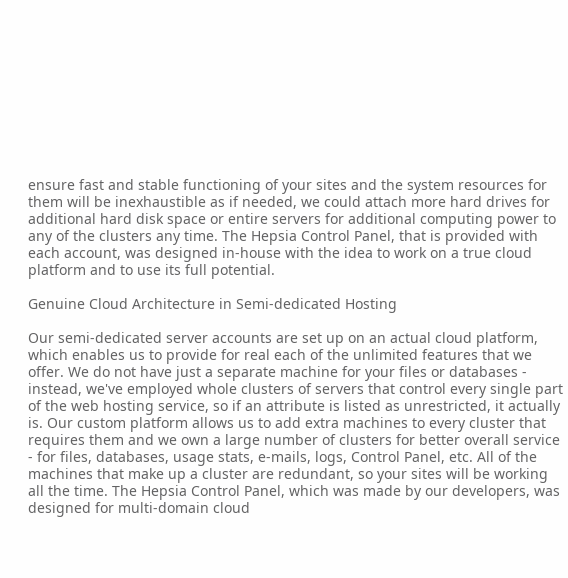ensure fast and stable functioning of your sites and the system resources for them will be inexhaustible as if needed, we could attach more hard drives for additional hard disk space or entire servers for additional computing power to any of the clusters any time. The Hepsia Control Panel, that is provided with each account, was designed in-house with the idea to work on a true cloud platform and to use its full potential.

Genuine Cloud Architecture in Semi-dedicated Hosting

Our semi-dedicated server accounts are set up on an actual cloud platform, which enables us to provide for real each of the unlimited features that we offer. We do not have just a separate machine for your files or databases - instead, we've employed whole clusters of servers that control every single part of the web hosting service, so if an attribute is listed as unrestricted, it actually is. Our custom platform allows us to add extra machines to every cluster that requires them and we own a large number of clusters for better overall service - for files, databases, usage stats, e-mails, logs, Control Panel, etc. All of the machines that make up a cluster are redundant, so your sites will be working all the time. The Hepsia Control Panel, which was made by our developers, was designed for multi-domain cloud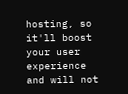hosting, so it'll boost your user experience and will not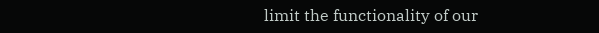limit the functionality of our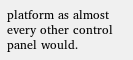platform as almost every other control panel would.